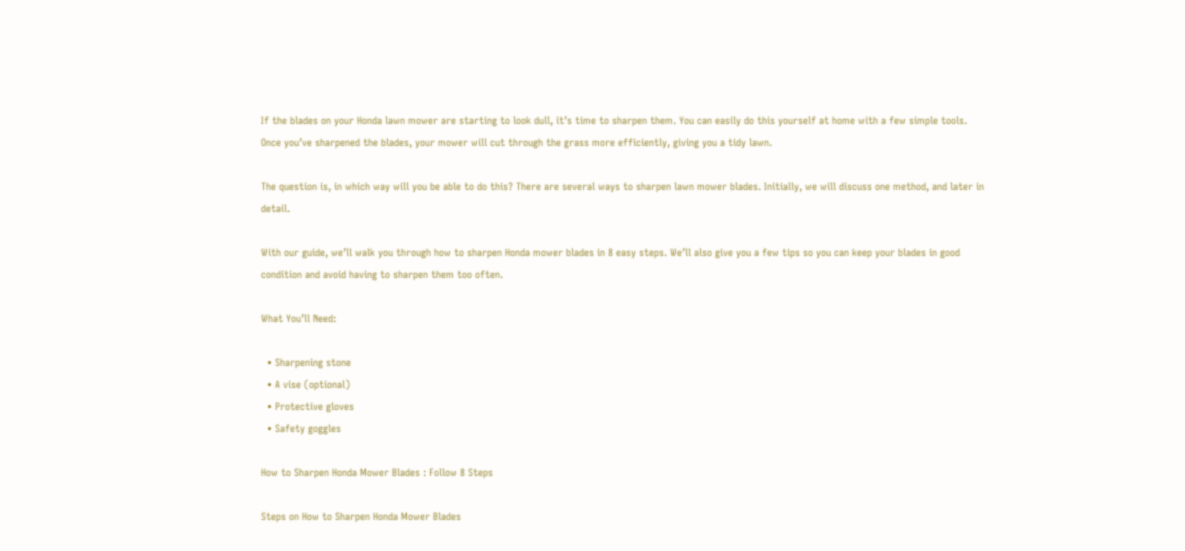If the blades on your Honda lawn mower are starting to look dull, it’s time to sharpen them. You can easily do this yourself at home with a few simple tools. Once you’ve sharpened the blades, your mower will cut through the grass more efficiently, giving you a tidy lawn.

The question is, in which way will you be able to do this? There are several ways to sharpen lawn mower blades. Initially, we will discuss one method, and later in detail.

With our guide, we’ll walk you through how to sharpen Honda mower blades in 8 easy steps. We’ll also give you a few tips so you can keep your blades in good condition and avoid having to sharpen them too often.

What You’ll Need:

  • Sharpening stone
  • A vise (optional)
  • Protective gloves
  • Safety goggles

How to Sharpen Honda Mower Blades : Follow 8 Steps

Steps on How to Sharpen Honda Mower Blades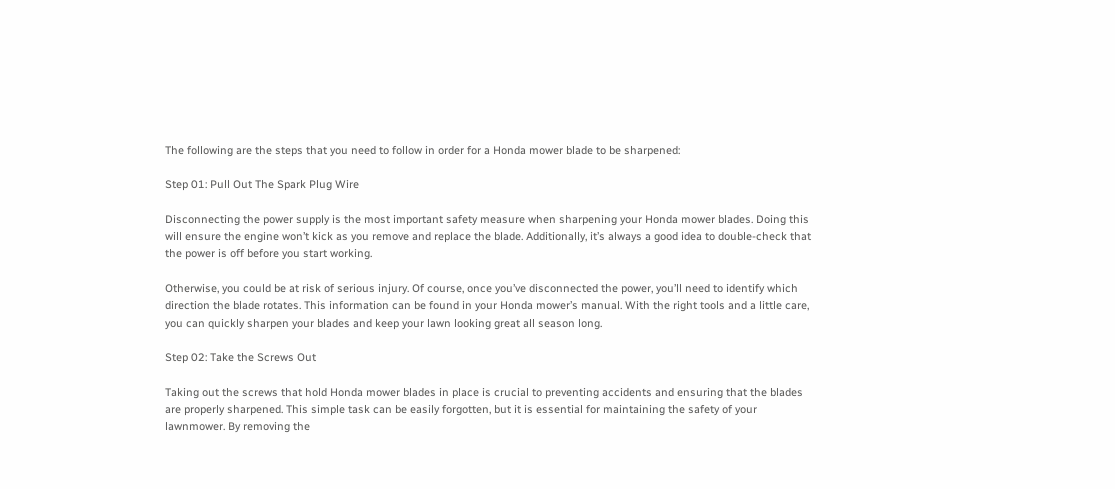The following are the steps that you need to follow in order for a Honda mower blade to be sharpened:

Step 01: Pull Out The Spark Plug Wire

Disconnecting the power supply is the most important safety measure when sharpening your Honda mower blades. Doing this will ensure the engine won’t kick as you remove and replace the blade. Additionally, it’s always a good idea to double-check that the power is off before you start working.

Otherwise, you could be at risk of serious injury. Of course, once you’ve disconnected the power, you’ll need to identify which direction the blade rotates. This information can be found in your Honda mower’s manual. With the right tools and a little care, you can quickly sharpen your blades and keep your lawn looking great all season long.

Step 02: Take the Screws Out

Taking out the screws that hold Honda mower blades in place is crucial to preventing accidents and ensuring that the blades are properly sharpened. This simple task can be easily forgotten, but it is essential for maintaining the safety of your lawnmower. By removing the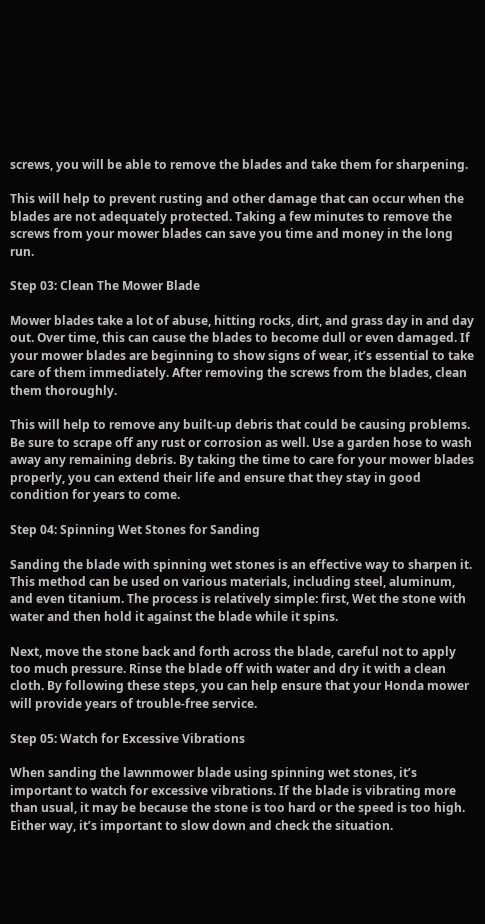screws, you will be able to remove the blades and take them for sharpening.

This will help to prevent rusting and other damage that can occur when the blades are not adequately protected. Taking a few minutes to remove the screws from your mower blades can save you time and money in the long run.

Step 03: Clean The Mower Blade

Mower blades take a lot of abuse, hitting rocks, dirt, and grass day in and day out. Over time, this can cause the blades to become dull or even damaged. If your mower blades are beginning to show signs of wear, it’s essential to take care of them immediately. After removing the screws from the blades, clean them thoroughly.

This will help to remove any built-up debris that could be causing problems. Be sure to scrape off any rust or corrosion as well. Use a garden hose to wash away any remaining debris. By taking the time to care for your mower blades properly, you can extend their life and ensure that they stay in good condition for years to come.

Step 04: Spinning Wet Stones for Sanding

Sanding the blade with spinning wet stones is an effective way to sharpen it. This method can be used on various materials, including steel, aluminum, and even titanium. The process is relatively simple: first, Wet the stone with water and then hold it against the blade while it spins.

Next, move the stone back and forth across the blade, careful not to apply too much pressure. Rinse the blade off with water and dry it with a clean cloth. By following these steps, you can help ensure that your Honda mower will provide years of trouble-free service.

Step 05: Watch for Excessive Vibrations

When sanding the lawnmower blade using spinning wet stones, it’s important to watch for excessive vibrations. If the blade is vibrating more than usual, it may be because the stone is too hard or the speed is too high. Either way, it’s important to slow down and check the situation.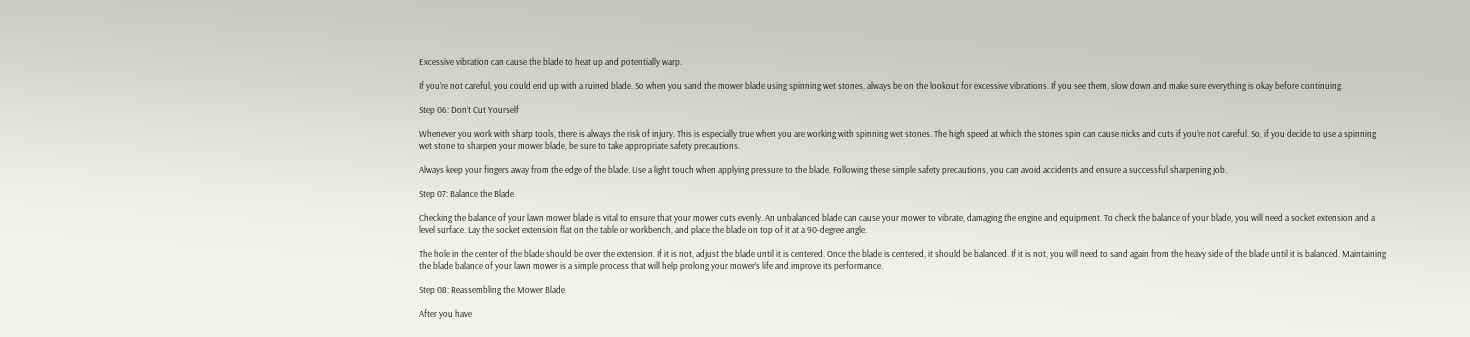Excessive vibration can cause the blade to heat up and potentially warp.

If you’re not careful, you could end up with a ruined blade. So when you sand the mower blade using spinning wet stones, always be on the lookout for excessive vibrations. If you see them, slow down and make sure everything is okay before continuing.

Step 06: Don’t Cut Yourself

Whenever you work with sharp tools, there is always the risk of injury. This is especially true when you are working with spinning wet stones. The high speed at which the stones spin can cause nicks and cuts if you’re not careful. So, if you decide to use a spinning wet stone to sharpen your mower blade, be sure to take appropriate safety precautions.

Always keep your fingers away from the edge of the blade. Use a light touch when applying pressure to the blade. Following these simple safety precautions, you can avoid accidents and ensure a successful sharpening job.

Step 07: Balance the Blade

Checking the balance of your lawn mower blade is vital to ensure that your mower cuts evenly. An unbalanced blade can cause your mower to vibrate, damaging the engine and equipment. To check the balance of your blade, you will need a socket extension and a level surface. Lay the socket extension flat on the table or workbench, and place the blade on top of it at a 90-degree angle.

The hole in the center of the blade should be over the extension. If it is not, adjust the blade until it is centered. Once the blade is centered, it should be balanced. If it is not, you will need to sand again from the heavy side of the blade until it is balanced. Maintaining the blade balance of your lawn mower is a simple process that will help prolong your mower’s life and improve its performance.

Step 08: Reassembling the Mower Blade

After you have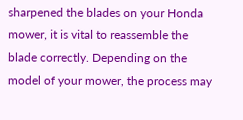sharpened the blades on your Honda mower, it is vital to reassemble the blade correctly. Depending on the model of your mower, the process may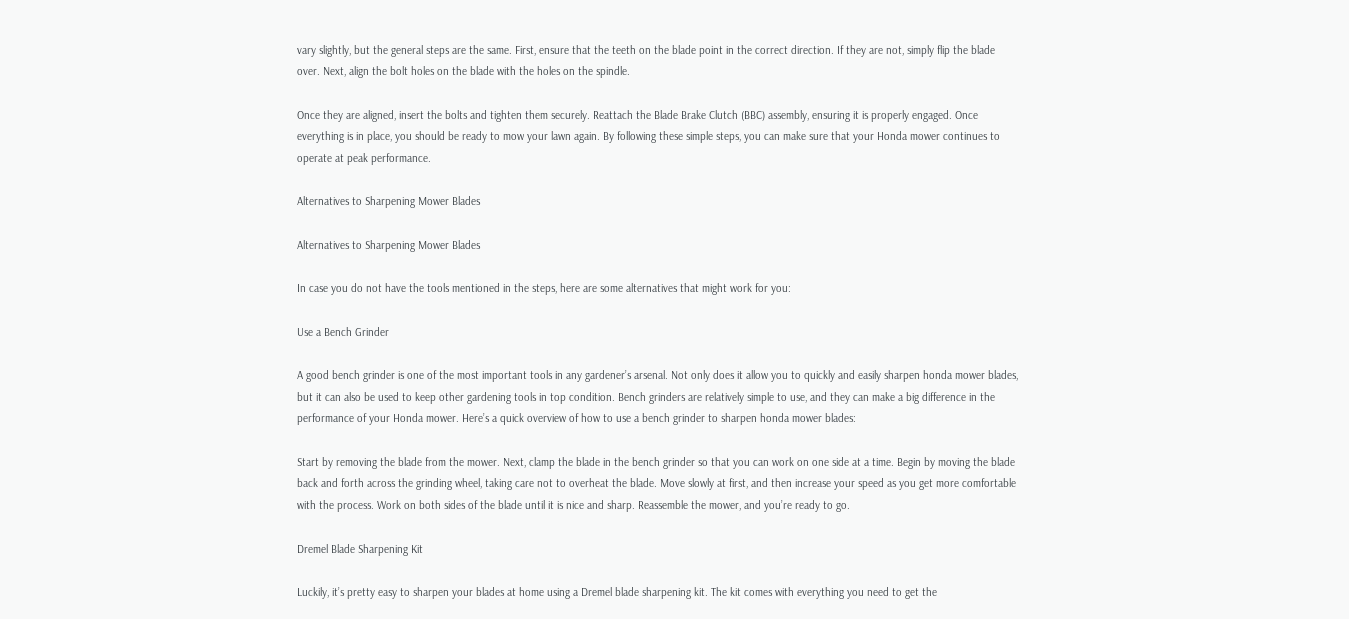vary slightly, but the general steps are the same. First, ensure that the teeth on the blade point in the correct direction. If they are not, simply flip the blade over. Next, align the bolt holes on the blade with the holes on the spindle.

Once they are aligned, insert the bolts and tighten them securely. Reattach the Blade Brake Clutch (BBC) assembly, ensuring it is properly engaged. Once everything is in place, you should be ready to mow your lawn again. By following these simple steps, you can make sure that your Honda mower continues to operate at peak performance.

Alternatives to Sharpening Mower Blades

Alternatives to Sharpening Mower Blades

In case you do not have the tools mentioned in the steps, here are some alternatives that might work for you:

Use a Bench Grinder

A good bench grinder is one of the most important tools in any gardener’s arsenal. Not only does it allow you to quickly and easily sharpen honda mower blades, but it can also be used to keep other gardening tools in top condition. Bench grinders are relatively simple to use, and they can make a big difference in the performance of your Honda mower. Here’s a quick overview of how to use a bench grinder to sharpen honda mower blades:

Start by removing the blade from the mower. Next, clamp the blade in the bench grinder so that you can work on one side at a time. Begin by moving the blade back and forth across the grinding wheel, taking care not to overheat the blade. Move slowly at first, and then increase your speed as you get more comfortable with the process. Work on both sides of the blade until it is nice and sharp. Reassemble the mower, and you’re ready to go.

Dremel Blade Sharpening Kit

Luckily, it’s pretty easy to sharpen your blades at home using a Dremel blade sharpening kit. The kit comes with everything you need to get the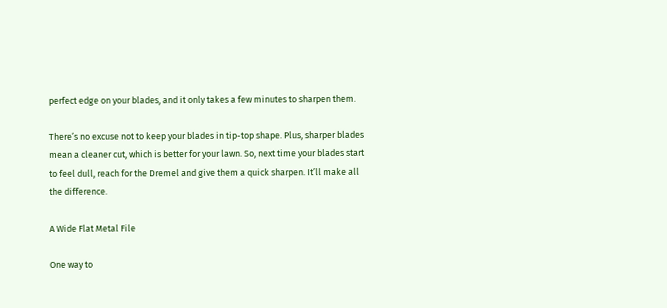perfect edge on your blades, and it only takes a few minutes to sharpen them.

There’s no excuse not to keep your blades in tip-top shape. Plus, sharper blades mean a cleaner cut, which is better for your lawn. So, next time your blades start to feel dull, reach for the Dremel and give them a quick sharpen. It’ll make all the difference.

A Wide Flat Metal File

One way to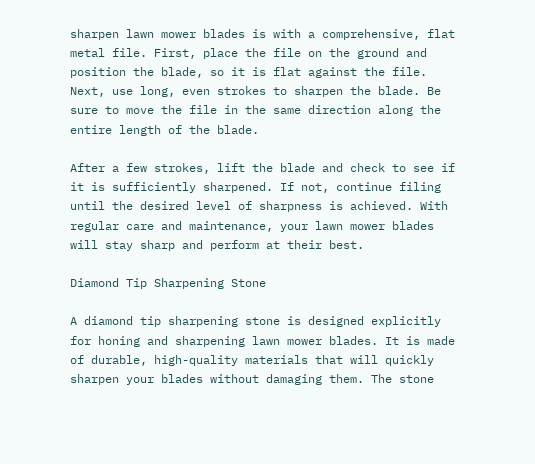sharpen lawn mower blades is with a comprehensive, flat metal file. First, place the file on the ground and position the blade, so it is flat against the file. Next, use long, even strokes to sharpen the blade. Be sure to move the file in the same direction along the entire length of the blade.

After a few strokes, lift the blade and check to see if it is sufficiently sharpened. If not, continue filing until the desired level of sharpness is achieved. With regular care and maintenance, your lawn mower blades will stay sharp and perform at their best.

Diamond Tip Sharpening Stone

A diamond tip sharpening stone is designed explicitly for honing and sharpening lawn mower blades. It is made of durable, high-quality materials that will quickly sharpen your blades without damaging them. The stone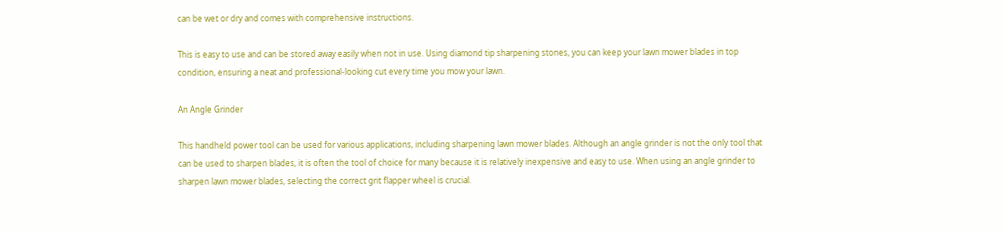can be wet or dry and comes with comprehensive instructions.

This is easy to use and can be stored away easily when not in use. Using diamond tip sharpening stones, you can keep your lawn mower blades in top condition, ensuring a neat and professional-looking cut every time you mow your lawn.

An Angle Grinder

This handheld power tool can be used for various applications, including sharpening lawn mower blades. Although an angle grinder is not the only tool that can be used to sharpen blades, it is often the tool of choice for many because it is relatively inexpensive and easy to use. When using an angle grinder to sharpen lawn mower blades, selecting the correct grit flapper wheel is crucial.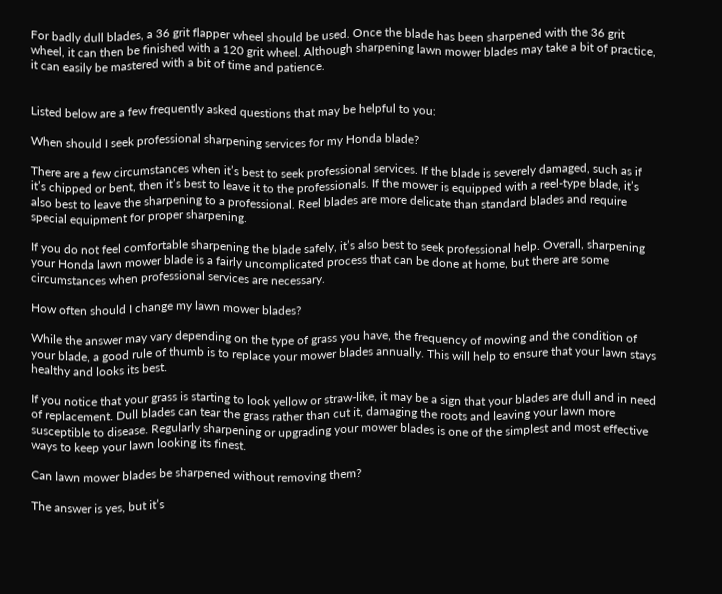For badly dull blades, a 36 grit flapper wheel should be used. Once the blade has been sharpened with the 36 grit wheel, it can then be finished with a 120 grit wheel. Although sharpening lawn mower blades may take a bit of practice, it can easily be mastered with a bit of time and patience.


Listed below are a few frequently asked questions that may be helpful to you:

When should I seek professional sharpening services for my Honda blade?

There are a few circumstances when it’s best to seek professional services. If the blade is severely damaged, such as if it’s chipped or bent, then it’s best to leave it to the professionals. If the mower is equipped with a reel-type blade, it’s also best to leave the sharpening to a professional. Reel blades are more delicate than standard blades and require special equipment for proper sharpening.

If you do not feel comfortable sharpening the blade safely, it’s also best to seek professional help. Overall, sharpening your Honda lawn mower blade is a fairly uncomplicated process that can be done at home, but there are some circumstances when professional services are necessary.

How often should I change my lawn mower blades?

While the answer may vary depending on the type of grass you have, the frequency of mowing and the condition of your blade, a good rule of thumb is to replace your mower blades annually. This will help to ensure that your lawn stays healthy and looks its best.

If you notice that your grass is starting to look yellow or straw-like, it may be a sign that your blades are dull and in need of replacement. Dull blades can tear the grass rather than cut it, damaging the roots and leaving your lawn more susceptible to disease. Regularly sharpening or upgrading your mower blades is one of the simplest and most effective ways to keep your lawn looking its finest.

Can lawn mower blades be sharpened without removing them?

The answer is yes, but it’s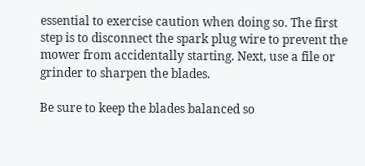essential to exercise caution when doing so. The first step is to disconnect the spark plug wire to prevent the mower from accidentally starting. Next, use a file or grinder to sharpen the blades.

Be sure to keep the blades balanced so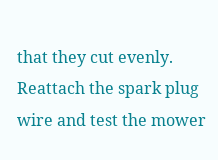that they cut evenly. Reattach the spark plug wire and test the mower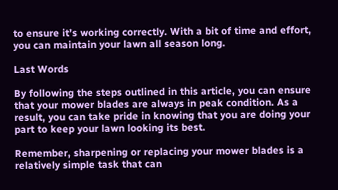to ensure it’s working correctly. With a bit of time and effort, you can maintain your lawn all season long.

Last Words

By following the steps outlined in this article, you can ensure that your mower blades are always in peak condition. As a result, you can take pride in knowing that you are doing your part to keep your lawn looking its best.

Remember, sharpening or replacing your mower blades is a relatively simple task that can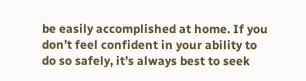be easily accomplished at home. If you don’t feel confident in your ability to do so safely, it’s always best to seek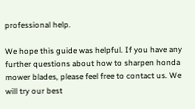professional help.

We hope this guide was helpful. If you have any further questions about how to sharpen honda mower blades, please feel free to contact us. We will try our best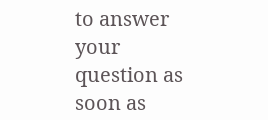to answer your question as soon as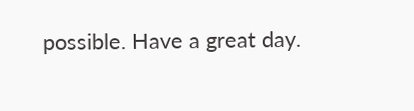possible. Have a great day.